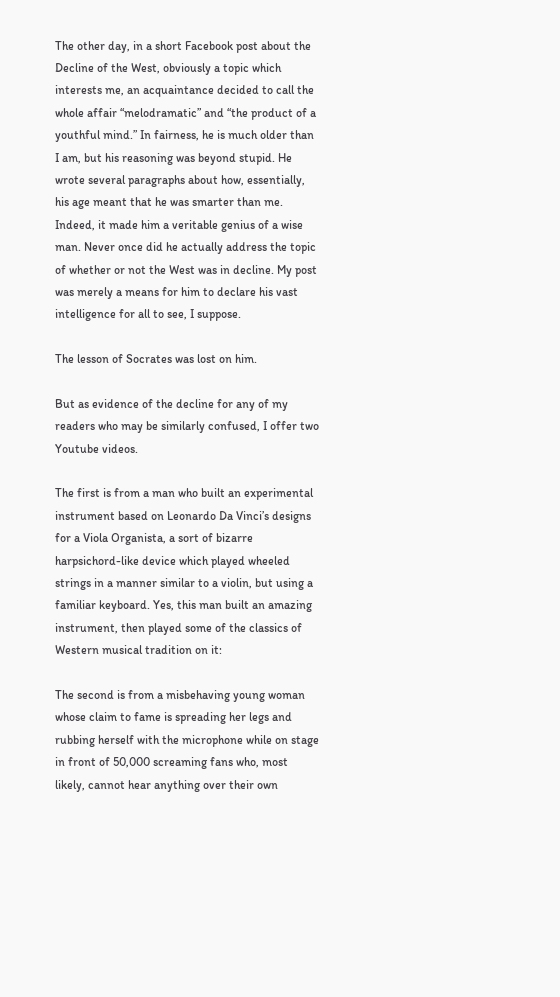The other day, in a short Facebook post about the Decline of the West, obviously a topic which interests me, an acquaintance decided to call the whole affair “melodramatic” and “the product of a youthful mind.” In fairness, he is much older than I am, but his reasoning was beyond stupid. He wrote several paragraphs about how, essentially, his age meant that he was smarter than me. Indeed, it made him a veritable genius of a wise man. Never once did he actually address the topic of whether or not the West was in decline. My post was merely a means for him to declare his vast intelligence for all to see, I suppose.

The lesson of Socrates was lost on him.

But as evidence of the decline for any of my readers who may be similarly confused, I offer two Youtube videos.

The first is from a man who built an experimental instrument based on Leonardo Da Vinci’s designs for a Viola Organista, a sort of bizarre harpsichord-like device which played wheeled strings in a manner similar to a violin, but using a familiar keyboard. Yes, this man built an amazing instrument, then played some of the classics of Western musical tradition on it:

The second is from a misbehaving young woman whose claim to fame is spreading her legs and rubbing herself with the microphone while on stage in front of 50,000 screaming fans who, most likely, cannot hear anything over their own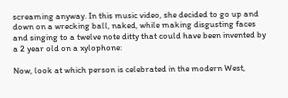screaming anyway. In this music video, she decided to go up and down on a wrecking ball, naked, while making disgusting faces and singing to a twelve note ditty that could have been invented by a 2 year old on a xylophone:

Now, look at which person is celebrated in the modern West,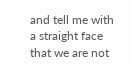and tell me with a straight face that we are not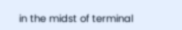in the midst of terminal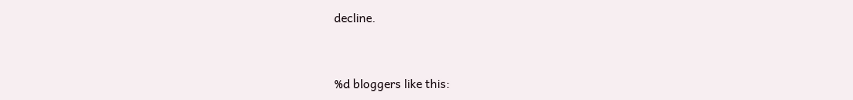decline.


%d bloggers like this: